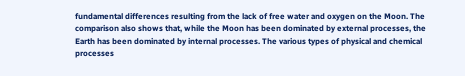fundamental differences resulting from the lack of free water and oxygen on the Moon. The comparison also shows that, while the Moon has been dominated by external processes, the Earth has been dominated by internal processes. The various types of physical and chemical processes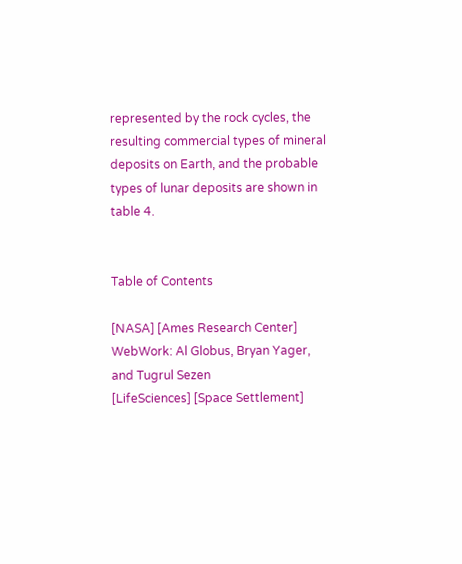represented by the rock cycles, the resulting commercial types of mineral deposits on Earth, and the probable types of lunar deposits are shown in table 4.


Table of Contents

[NASA] [Ames Research Center]
WebWork: Al Globus, Bryan Yager, and Tugrul Sezen
[LifeSciences] [Space Settlement]